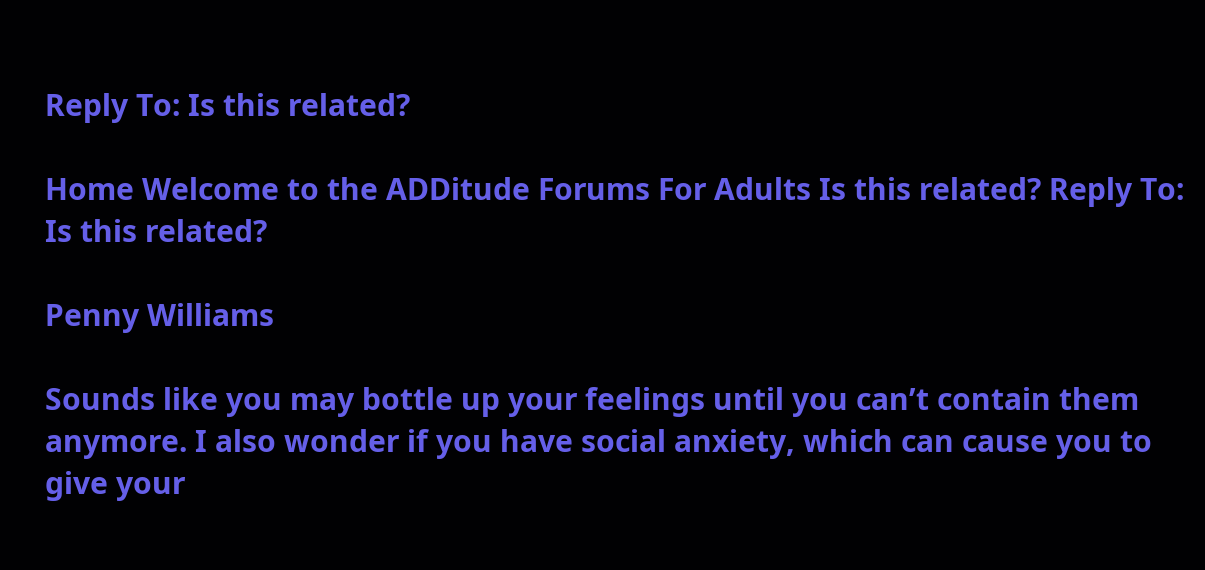Reply To: Is this related?

Home Welcome to the ADDitude Forums For Adults Is this related? Reply To: Is this related?

Penny Williams

Sounds like you may bottle up your feelings until you can’t contain them anymore. I also wonder if you have social anxiety, which can cause you to give your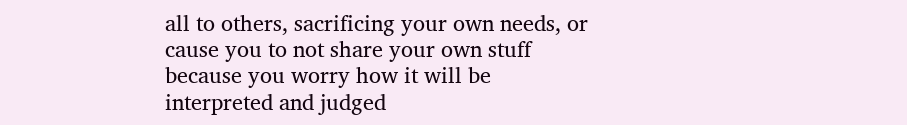all to others, sacrificing your own needs, or cause you to not share your own stuff because you worry how it will be interpreted and judged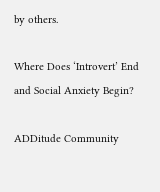by others.

Where Does ‘Introvert’ End and Social Anxiety Begin?

ADDitude Community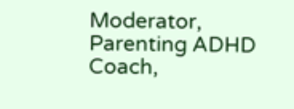Moderator, Parenting ADHD Coach,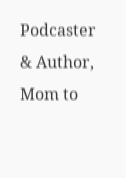Podcaster & Author, Mom to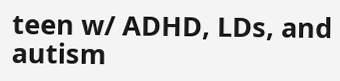teen w/ ADHD, LDs, and autism